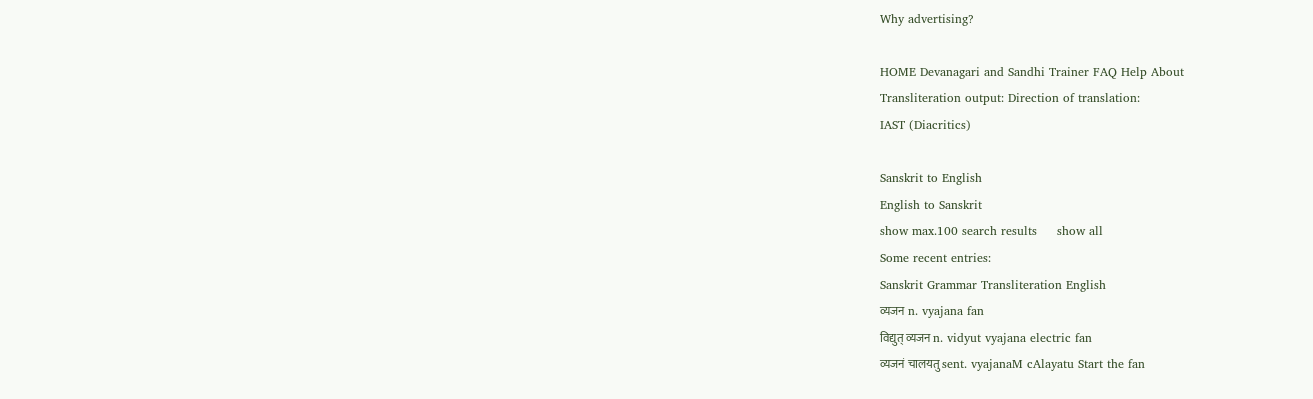Why advertising?

HOME Devanagari and Sandhi Trainer FAQ Help About
Transliteration output: Direction of translation:
IAST (Diacritics)

Sanskrit to English
English to Sanskrit
show max.100 search results     show all
Some recent entries:
Sanskrit Grammar Transliteration English
व्यजन n. vyajana fan
विद्युत् व्यजन n. vidyut vyajana electric fan
व्यजनं चालयतु sent. vyajanaM cAlayatu Start the fan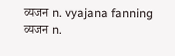व्यजन n. vyajana fanning
व्यजन n.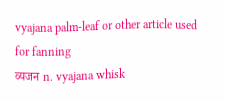vyajana palm-leaf or other article used for fanning
व्यजन n. vyajana whisk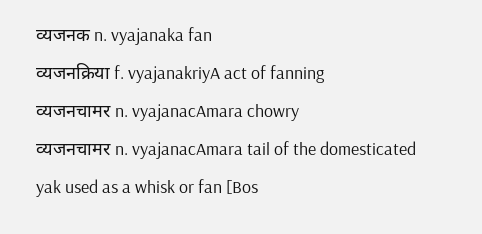व्यजनक n. vyajanaka fan
व्यजनक्रिया f. vyajanakriyA act of fanning
व्यजनचामर n. vyajanacAmara chowry
व्यजनचामर n. vyajanacAmara tail of the domesticated yak used as a whisk or fan [Bos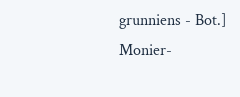grunniens - Bot.]
Monier-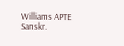Williams APTE Sanskr.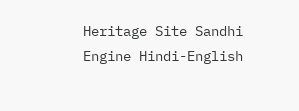Heritage Site Sandhi Engine Hindi-English